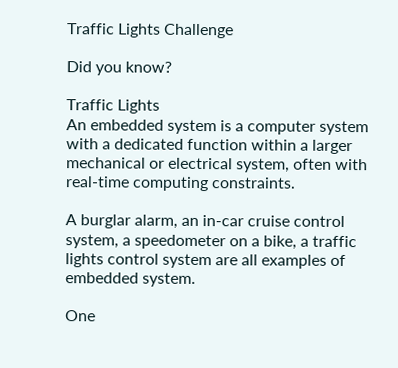Traffic Lights Challenge

Did you know?

Traffic Lights
An embedded system is a computer system with a dedicated function within a larger mechanical or electrical system, often with real-time computing constraints.

A burglar alarm, an in-car cruise control system, a speedometer on a bike, a traffic lights control system are all examples of embedded system.

One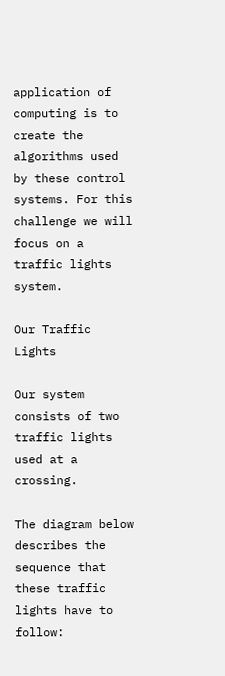application of computing is to create the algorithms used by these control systems. For this challenge we will focus on a traffic lights system.

Our Traffic Lights

Our system consists of two traffic lights used at a crossing.

The diagram below describes the sequence that these traffic lights have to follow: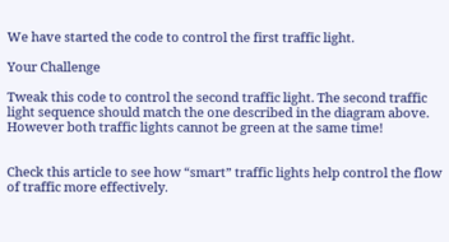We have started the code to control the first traffic light.

Your Challenge

Tweak this code to control the second traffic light. The second traffic light sequence should match the one described in the diagram above. However both traffic lights cannot be green at the same time!


Check this article to see how “smart” traffic lights help control the flow of traffic more effectively.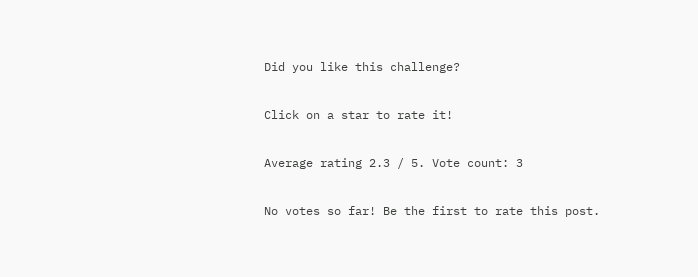Did you like this challenge?

Click on a star to rate it!

Average rating 2.3 / 5. Vote count: 3

No votes so far! Be the first to rate this post.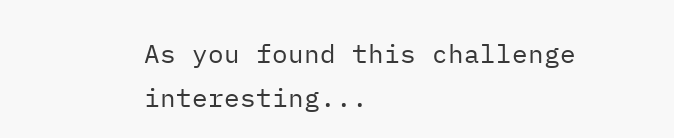As you found this challenge interesting...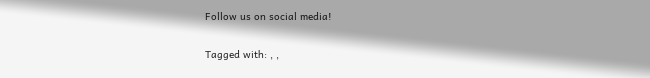Follow us on social media!

Tagged with: , ,